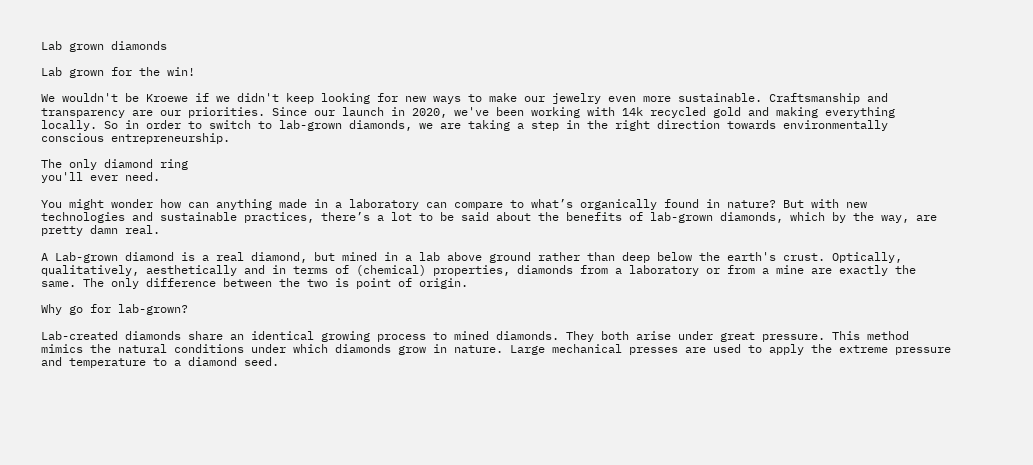Lab grown diamonds

Lab grown for the win!

We wouldn't be Kroewe if we didn't keep looking for new ways to make our jewelry even more sustainable. Craftsmanship and transparency are our priorities. Since our launch in 2020, we've been working with 14k recycled gold and making everything locally. So in order to switch to lab-grown diamonds, we are taking a step in the right direction towards environmentally conscious entrepreneurship.

The only diamond ring
you'll ever need.

You might wonder how can anything made in a laboratory can compare to what’s organically found in nature? But with new technologies and sustainable practices, there’s a lot to be said about the benefits of lab-grown diamonds, which by the way, are pretty damn real.

A Lab-grown diamond is a real diamond, but mined in a lab above ground rather than deep below the earth's crust. Optically, qualitatively, aesthetically and in terms of (chemical) properties, diamonds from a laboratory or from a mine are exactly the same. The only difference between the two is point of origin.

Why go for lab-grown?

Lab-created diamonds share an identical growing process to mined diamonds. They both arise under great pressure. This method mimics the natural conditions under which diamonds grow in nature. Large mechanical presses are used to apply the extreme pressure and temperature to a diamond seed.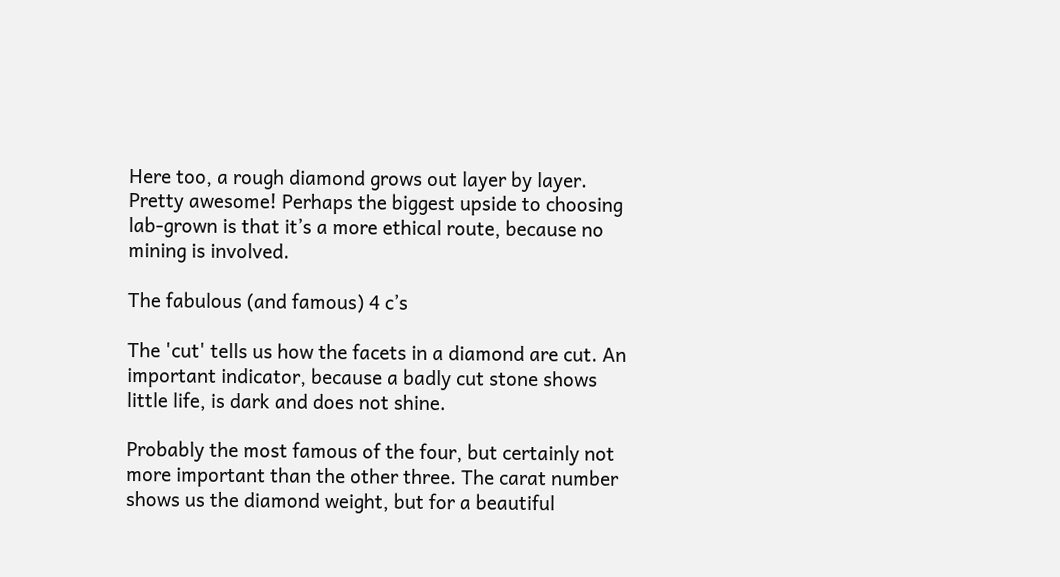Here too, a rough diamond grows out layer by layer. Pretty awesome! Perhaps the biggest upside to choosing lab-grown is that it’s a more ethical route, because no mining is involved.

The fabulous (and famous) 4 c’s

The 'cut' tells us how the facets in a diamond are cut. An important indicator, because a badly cut stone shows little life, is dark and does not shine.

Probably the most famous of the four, but certainly not more important than the other three. The carat number shows us the diamond weight, but for a beautiful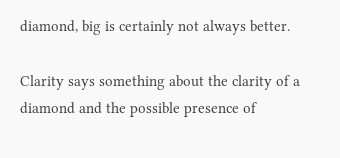diamond, big is certainly not always better.

Clarity says something about the clarity of a diamond and the possible presence of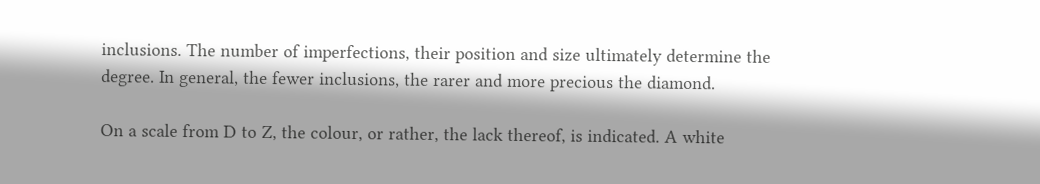inclusions. The number of imperfections, their position and size ultimately determine the degree. In general, the fewer inclusions, the rarer and more precious the diamond.

On a scale from D to Z, the colour, or rather, the lack thereof, is indicated. A white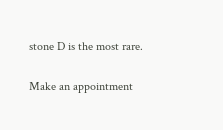stone D is the most rare.

Make an appointment